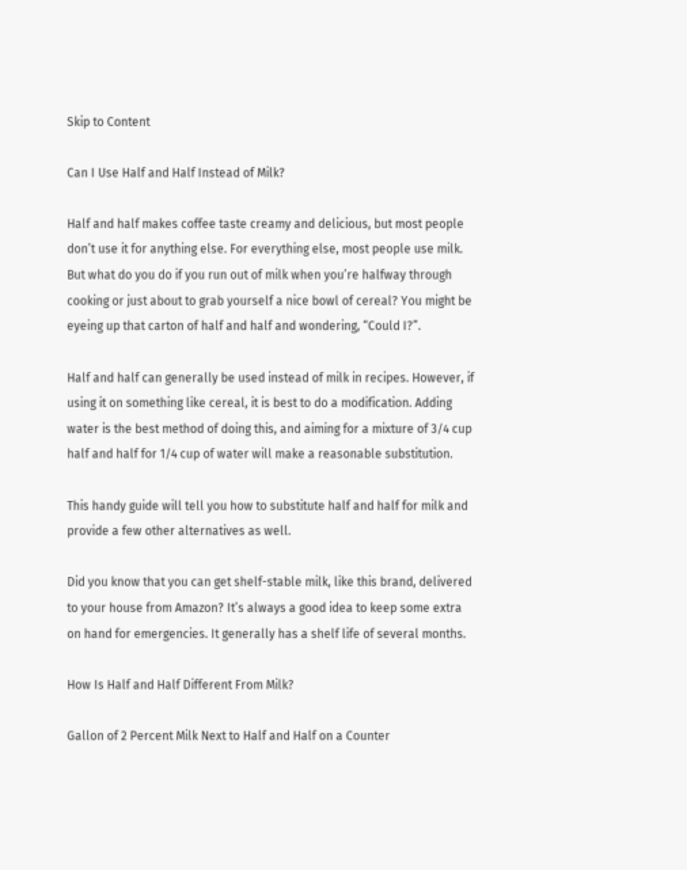Skip to Content

Can I Use Half and Half Instead of Milk?

Half and half makes coffee taste creamy and delicious, but most people don’t use it for anything else. For everything else, most people use milk. But what do you do if you run out of milk when you’re halfway through cooking or just about to grab yourself a nice bowl of cereal? You might be eyeing up that carton of half and half and wondering, “Could I?”.

Half and half can generally be used instead of milk in recipes. However, if using it on something like cereal, it is best to do a modification. Adding water is the best method of doing this, and aiming for a mixture of 3/4 cup half and half for 1/4 cup of water will make a reasonable substitution.

This handy guide will tell you how to substitute half and half for milk and provide a few other alternatives as well.

Did you know that you can get shelf-stable milk, like this brand, delivered to your house from Amazon? It’s always a good idea to keep some extra on hand for emergencies. It generally has a shelf life of several months.

How Is Half and Half Different From Milk?

Gallon of 2 Percent Milk Next to Half and Half on a Counter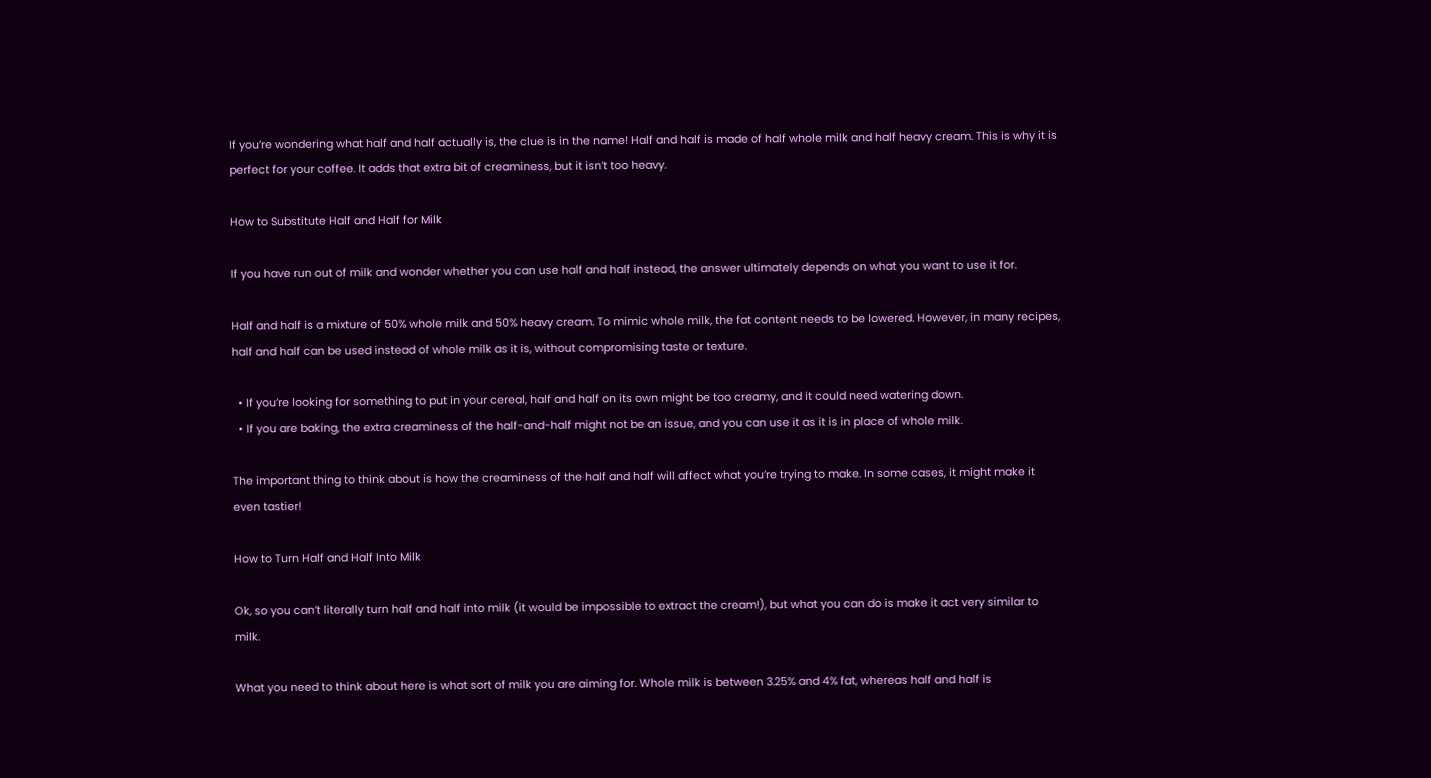If you’re wondering what half and half actually is, the clue is in the name! Half and half is made of half whole milk and half heavy cream. This is why it is perfect for your coffee. It adds that extra bit of creaminess, but it isn’t too heavy.

How to Substitute Half and Half for Milk

If you have run out of milk and wonder whether you can use half and half instead, the answer ultimately depends on what you want to use it for.

Half and half is a mixture of 50% whole milk and 50% heavy cream. To mimic whole milk, the fat content needs to be lowered. However, in many recipes, half and half can be used instead of whole milk as it is, without compromising taste or texture.

  • If you’re looking for something to put in your cereal, half and half on its own might be too creamy, and it could need watering down.
  • If you are baking, the extra creaminess of the half-and-half might not be an issue, and you can use it as it is in place of whole milk.

The important thing to think about is how the creaminess of the half and half will affect what you’re trying to make. In some cases, it might make it even tastier!

How to Turn Half and Half Into Milk

Ok, so you can’t literally turn half and half into milk (it would be impossible to extract the cream!), but what you can do is make it act very similar to milk.

What you need to think about here is what sort of milk you are aiming for. Whole milk is between 3.25% and 4% fat, whereas half and half is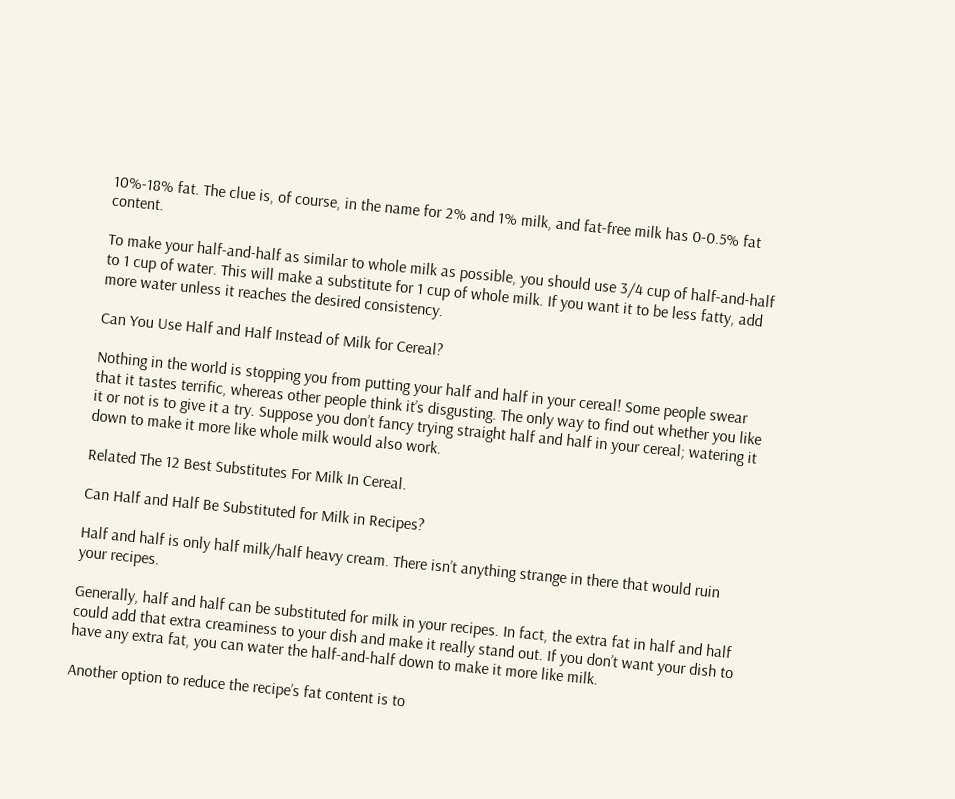10%-18% fat. The clue is, of course, in the name for 2% and 1% milk, and fat-free milk has 0-0.5% fat content.

To make your half-and-half as similar to whole milk as possible, you should use 3/4 cup of half-and-half to 1 cup of water. This will make a substitute for 1 cup of whole milk. If you want it to be less fatty, add more water unless it reaches the desired consistency.

Can You Use Half and Half Instead of Milk for Cereal?

Nothing in the world is stopping you from putting your half and half in your cereal! Some people swear that it tastes terrific, whereas other people think it’s disgusting. The only way to find out whether you like it or not is to give it a try. Suppose you don’t fancy trying straight half and half in your cereal; watering it down to make it more like whole milk would also work.

Related The 12 Best Substitutes For Milk In Cereal.

Can Half and Half Be Substituted for Milk in Recipes?

Half and half is only half milk/half heavy cream. There isn’t anything strange in there that would ruin your recipes.

Generally, half and half can be substituted for milk in your recipes. In fact, the extra fat in half and half could add that extra creaminess to your dish and make it really stand out. If you don’t want your dish to have any extra fat, you can water the half-and-half down to make it more like milk.

Another option to reduce the recipe’s fat content is to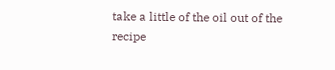take a little of the oil out of the recipe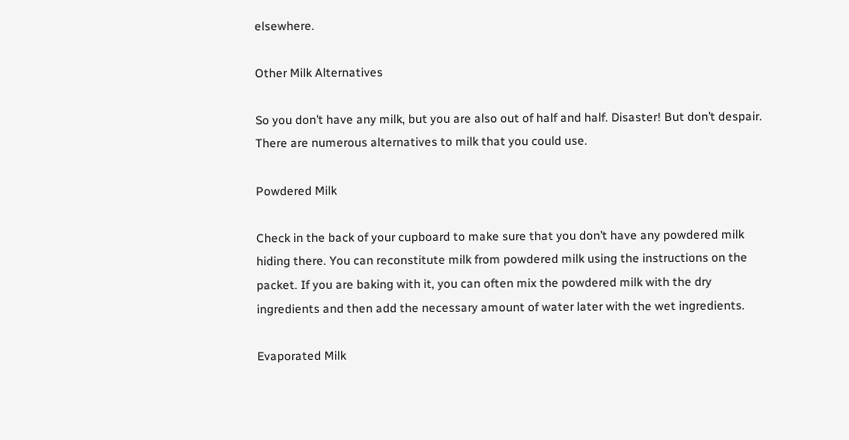elsewhere.

Other Milk Alternatives

So you don’t have any milk, but you are also out of half and half. Disaster! But don’t despair. There are numerous alternatives to milk that you could use.

Powdered Milk

Check in the back of your cupboard to make sure that you don’t have any powdered milk hiding there. You can reconstitute milk from powdered milk using the instructions on the packet. If you are baking with it, you can often mix the powdered milk with the dry ingredients and then add the necessary amount of water later with the wet ingredients.

Evaporated Milk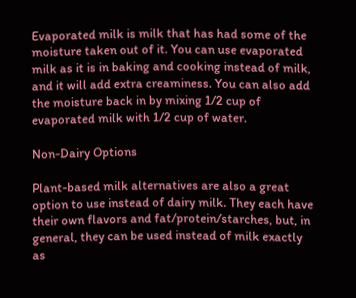Evaporated milk is milk that has had some of the moisture taken out of it. You can use evaporated milk as it is in baking and cooking instead of milk, and it will add extra creaminess. You can also add the moisture back in by mixing 1/2 cup of evaporated milk with 1/2 cup of water.

Non-Dairy Options

Plant-based milk alternatives are also a great option to use instead of dairy milk. They each have their own flavors and fat/protein/starches, but, in general, they can be used instead of milk exactly as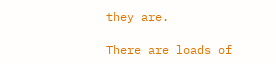they are.

There are loads of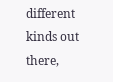different kinds out there,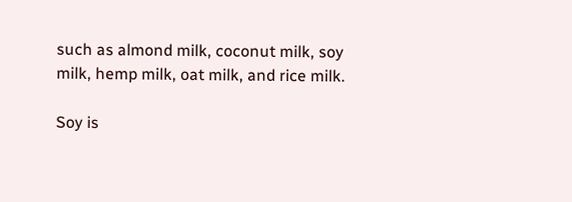such as almond milk, coconut milk, soy milk, hemp milk, oat milk, and rice milk.

Soy is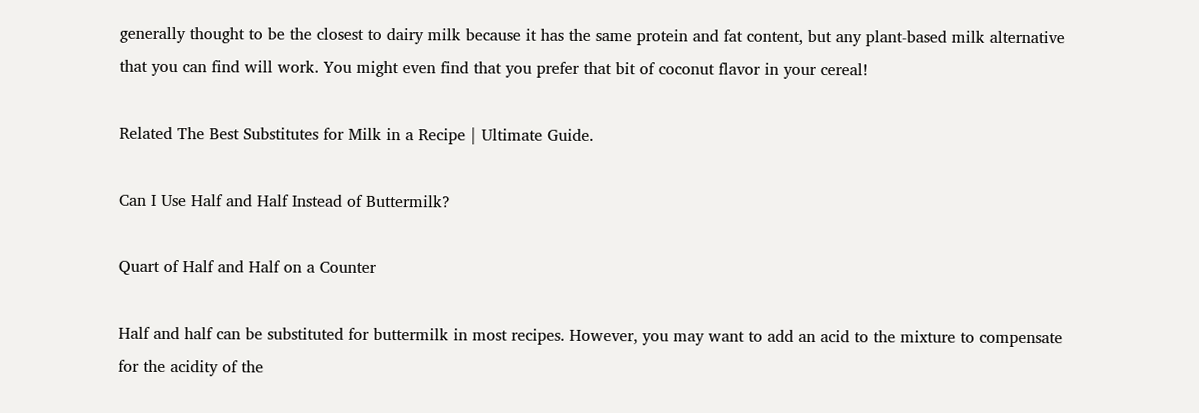generally thought to be the closest to dairy milk because it has the same protein and fat content, but any plant-based milk alternative that you can find will work. You might even find that you prefer that bit of coconut flavor in your cereal!

Related The Best Substitutes for Milk in a Recipe | Ultimate Guide.

Can I Use Half and Half Instead of Buttermilk?

Quart of Half and Half on a Counter

Half and half can be substituted for buttermilk in most recipes. However, you may want to add an acid to the mixture to compensate for the acidity of the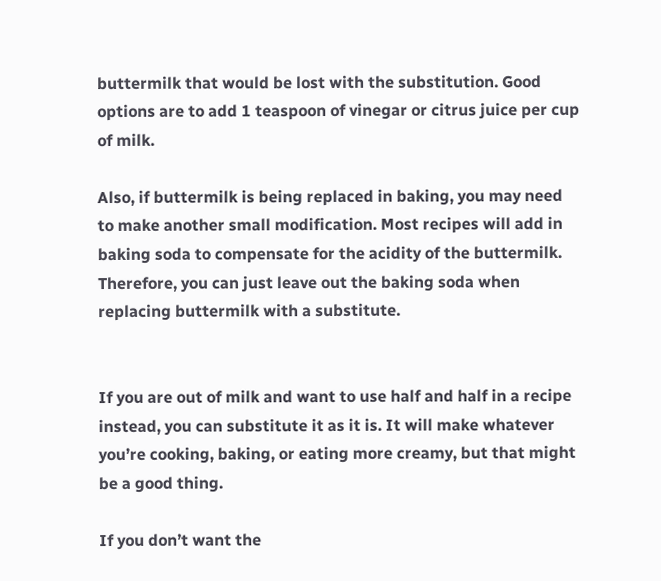buttermilk that would be lost with the substitution. Good options are to add 1 teaspoon of vinegar or citrus juice per cup of milk.

Also, if buttermilk is being replaced in baking, you may need to make another small modification. Most recipes will add in baking soda to compensate for the acidity of the buttermilk. Therefore, you can just leave out the baking soda when replacing buttermilk with a substitute.


If you are out of milk and want to use half and half in a recipe instead, you can substitute it as it is. It will make whatever you’re cooking, baking, or eating more creamy, but that might be a good thing.

If you don’t want the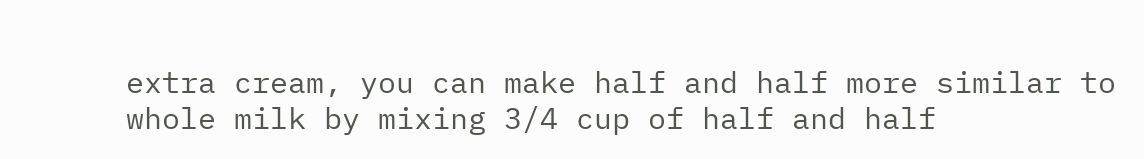extra cream, you can make half and half more similar to whole milk by mixing 3/4 cup of half and half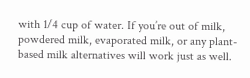with 1/4 cup of water. If you’re out of milk, powdered milk, evaporated milk, or any plant-based milk alternatives will work just as well.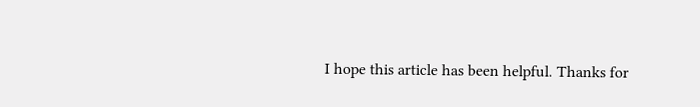I hope this article has been helpful. Thanks for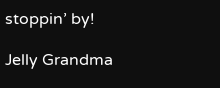stoppin’ by!

Jelly Grandma